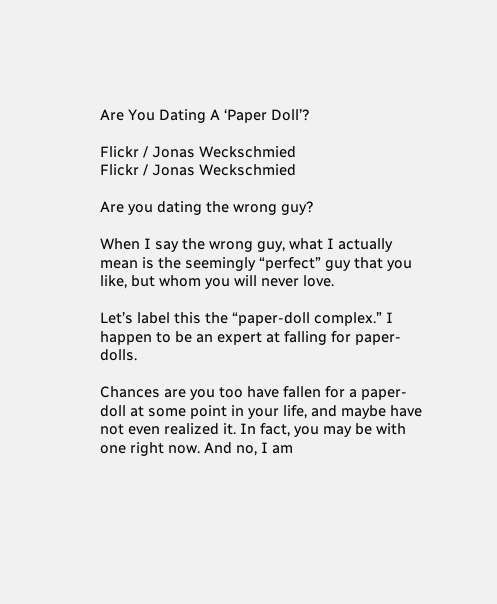Are You Dating A ‘Paper Doll’?

Flickr / Jonas Weckschmied
Flickr / Jonas Weckschmied

Are you dating the wrong guy?

When I say the wrong guy, what I actually mean is the seemingly “perfect” guy that you like, but whom you will never love.

Let’s label this the “paper-doll complex.” I happen to be an expert at falling for paper-dolls.

Chances are you too have fallen for a paper-doll at some point in your life, and maybe have not even realized it. In fact, you may be with one right now. And no, I am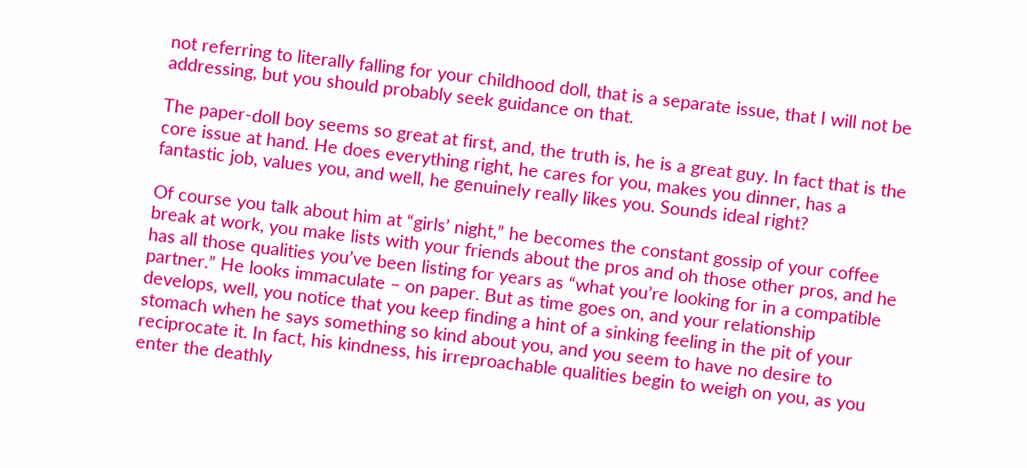not referring to literally falling for your childhood doll, that is a separate issue, that I will not be addressing, but you should probably seek guidance on that.

The paper-doll boy seems so great at first, and, the truth is, he is a great guy. In fact that is the core issue at hand. He does everything right, he cares for you, makes you dinner, has a fantastic job, values you, and well, he genuinely really likes you. Sounds ideal right?

Of course you talk about him at “girls’ night,” he becomes the constant gossip of your coffee break at work, you make lists with your friends about the pros and oh those other pros, and he has all those qualities you’ve been listing for years as “what you’re looking for in a compatible partner.” He looks immaculate – on paper. But as time goes on, and your relationship develops, well, you notice that you keep finding a hint of a sinking feeling in the pit of your stomach when he says something so kind about you, and you seem to have no desire to reciprocate it. In fact, his kindness, his irreproachable qualities begin to weigh on you, as you enter the deathly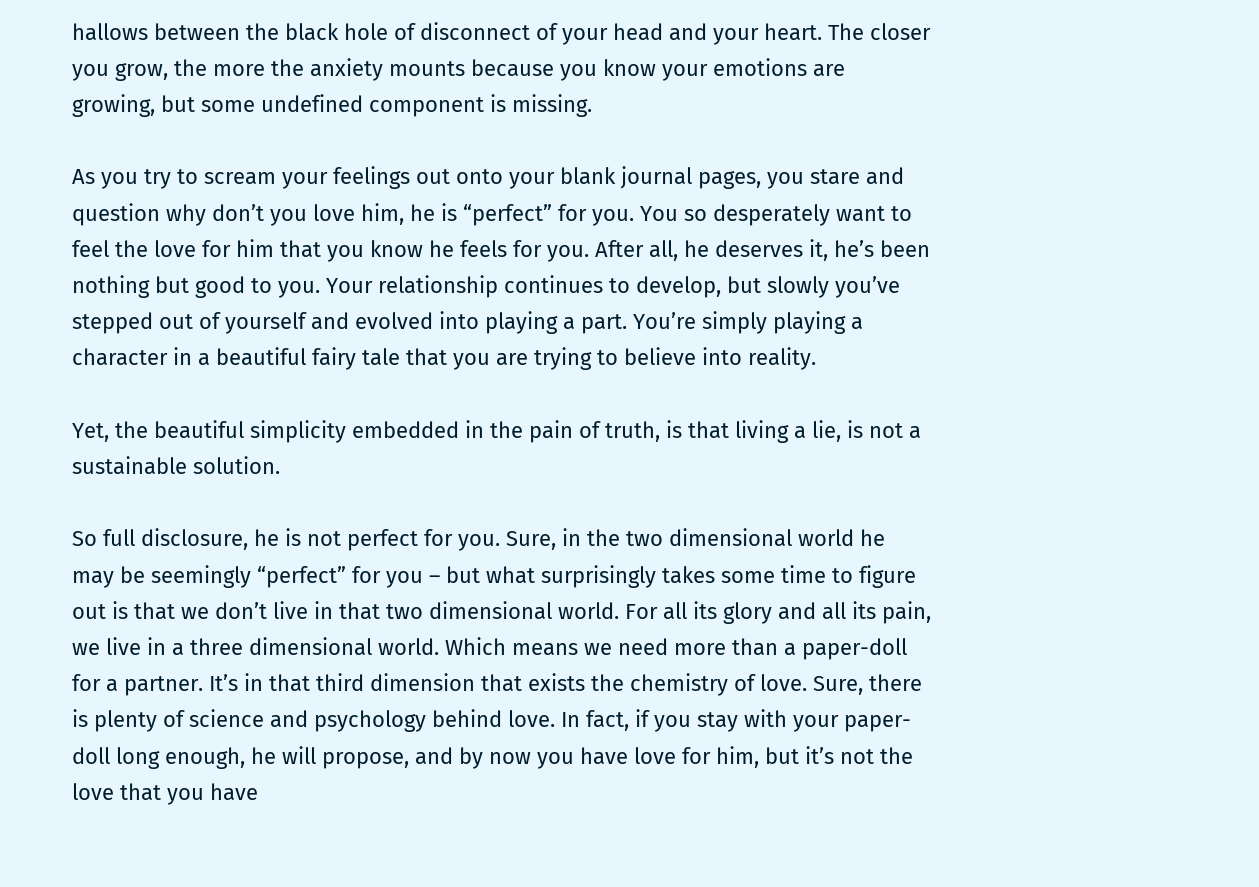hallows between the black hole of disconnect of your head and your heart. The closer you grow, the more the anxiety mounts because you know your emotions are growing, but some undefined component is missing.

As you try to scream your feelings out onto your blank journal pages, you stare and question why don’t you love him, he is “perfect” for you. You so desperately want to feel the love for him that you know he feels for you. After all, he deserves it, he’s been nothing but good to you. Your relationship continues to develop, but slowly you’ve stepped out of yourself and evolved into playing a part. You’re simply playing a character in a beautiful fairy tale that you are trying to believe into reality.

Yet, the beautiful simplicity embedded in the pain of truth, is that living a lie, is not a sustainable solution.

So full disclosure, he is not perfect for you. Sure, in the two dimensional world he may be seemingly “perfect” for you – but what surprisingly takes some time to figure out is that we don’t live in that two dimensional world. For all its glory and all its pain, we live in a three dimensional world. Which means we need more than a paper-doll for a partner. It’s in that third dimension that exists the chemistry of love. Sure, there is plenty of science and psychology behind love. In fact, if you stay with your paper-doll long enough, he will propose, and by now you have love for him, but it’s not the love that you have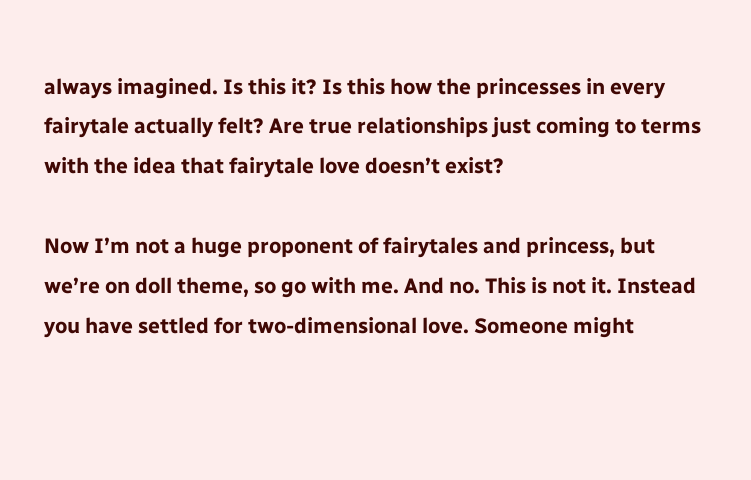always imagined. Is this it? Is this how the princesses in every fairytale actually felt? Are true relationships just coming to terms with the idea that fairytale love doesn’t exist?

Now I’m not a huge proponent of fairytales and princess, but we’re on doll theme, so go with me. And no. This is not it. Instead you have settled for two-dimensional love. Someone might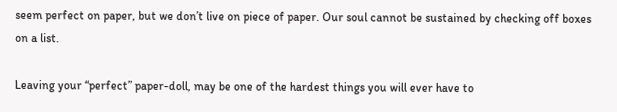seem perfect on paper, but we don’t live on piece of paper. Our soul cannot be sustained by checking off boxes on a list.

Leaving your “perfect” paper-doll, may be one of the hardest things you will ever have to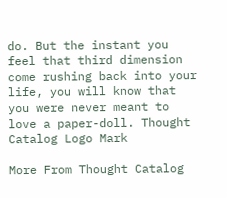do. But the instant you feel that third dimension come rushing back into your life, you will know that you were never meant to love a paper-doll. Thought Catalog Logo Mark

More From Thought Catalog